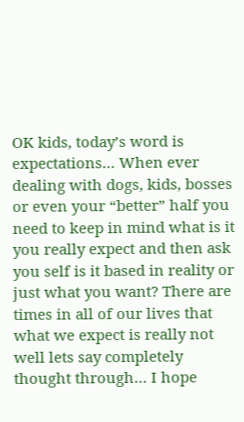OK kids, today’s word is expectations… When ever dealing with dogs, kids, bosses or even your “better” half you need to keep in mind what is it you really expect and then ask you self is it based in reality or just what you want? There are times in all of our lives that what we expect is really not well lets say completely thought through… I hope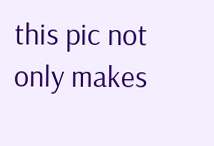this pic not only makes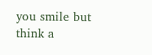you smile but think a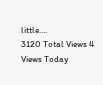little….
3120 Total Views 4 Views Today